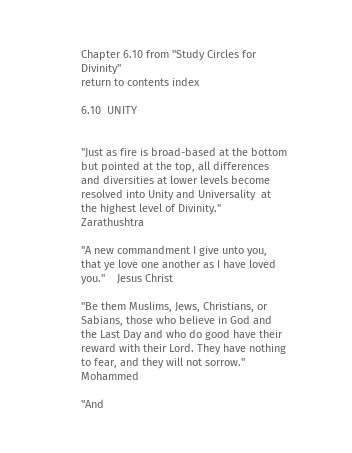Chapter 6.10 from "Study Circles for Divinity"
return to contents index

6.10  UNITY


"Just as fire is broad-based at the bottom but pointed at the top, all differences and diversities at lower levels become resolved into Unity and Universality  at the highest level of Divinity."    Zarathushtra

"A new commandment I give unto you, that ye love one another as I have loved you."    Jesus Christ

"Be them Muslims, Jews, Christians, or Sabians, those who believe in God and the Last Day and who do good have their reward with their Lord. They have nothing to fear, and they will not sorrow."    Mohammed

"And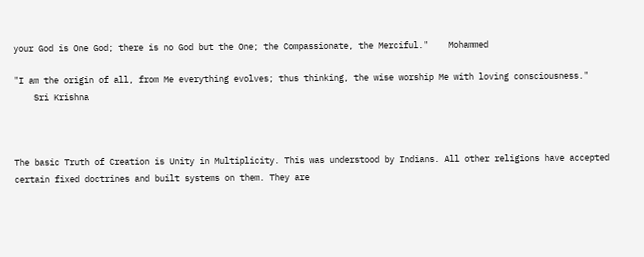your God is One God; there is no God but the One; the Compassionate, the Merciful."    Mohammed

"I am the origin of all, from Me everything evolves; thus thinking, the wise worship Me with loving consciousness."
    Sri Krishna



The basic Truth of Creation is Unity in Multiplicity. This was understood by Indians. All other religions have accepted certain fixed doctrines and built systems on them. They are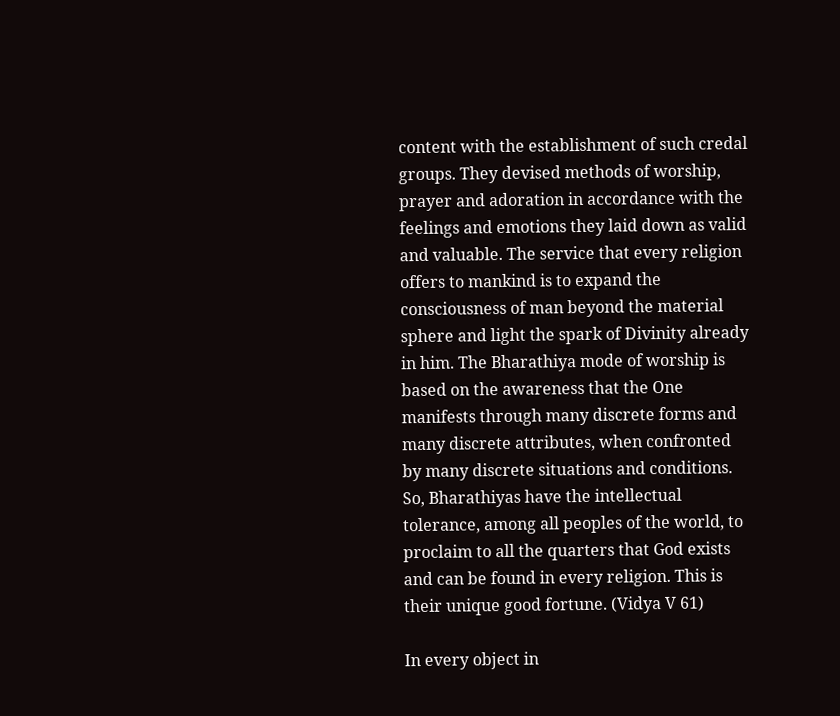content with the establishment of such credal groups. They devised methods of worship, prayer and adoration in accordance with the feelings and emotions they laid down as valid and valuable. The service that every religion offers to mankind is to expand the consciousness of man beyond the material sphere and light the spark of Divinity already in him. The Bharathiya mode of worship is based on the awareness that the One manifests through many discrete forms and many discrete attributes, when confronted by many discrete situations and conditions. So, Bharathiyas have the intellectual tolerance, among all peoples of the world, to proclaim to all the quarters that God exists and can be found in every religion. This is their unique good fortune. (Vidya V 61)

In every object in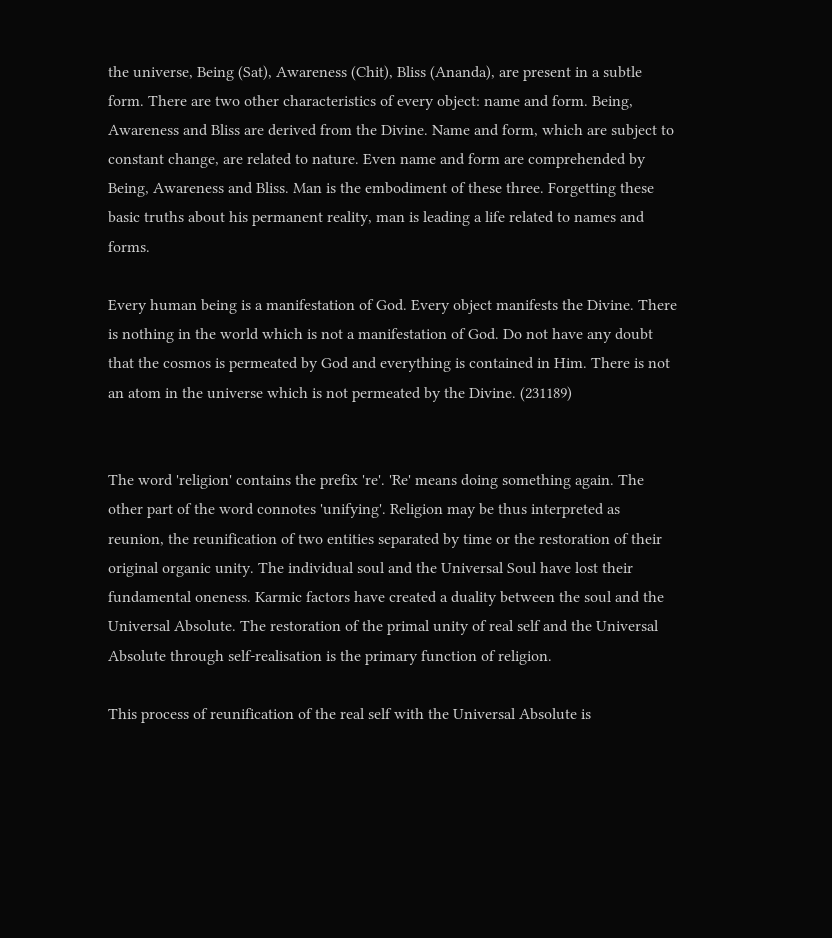the universe, Being (Sat), Awareness (Chit), Bliss (Ananda), are present in a subtle form. There are two other characteristics of every object: name and form. Being, Awareness and Bliss are derived from the Divine. Name and form, which are subject to constant change, are related to nature. Even name and form are comprehended by Being, Awareness and Bliss. Man is the embodiment of these three. Forgetting these basic truths about his permanent reality, man is leading a life related to names and forms.

Every human being is a manifestation of God. Every object manifests the Divine. There is nothing in the world which is not a manifestation of God. Do not have any doubt that the cosmos is permeated by God and everything is contained in Him. There is not an atom in the universe which is not permeated by the Divine. (231189)


The word 'religion' contains the prefix 're'. 'Re' means doing something again. The other part of the word connotes 'unifying'. Religion may be thus interpreted as reunion, the reunification of two entities separated by time or the restoration of their original organic unity. The individual soul and the Universal Soul have lost their fundamental oneness. Karmic factors have created a duality between the soul and the Universal Absolute. The restoration of the primal unity of real self and the Universal Absolute through self-realisation is the primary function of religion.

This process of reunification of the real self with the Universal Absolute is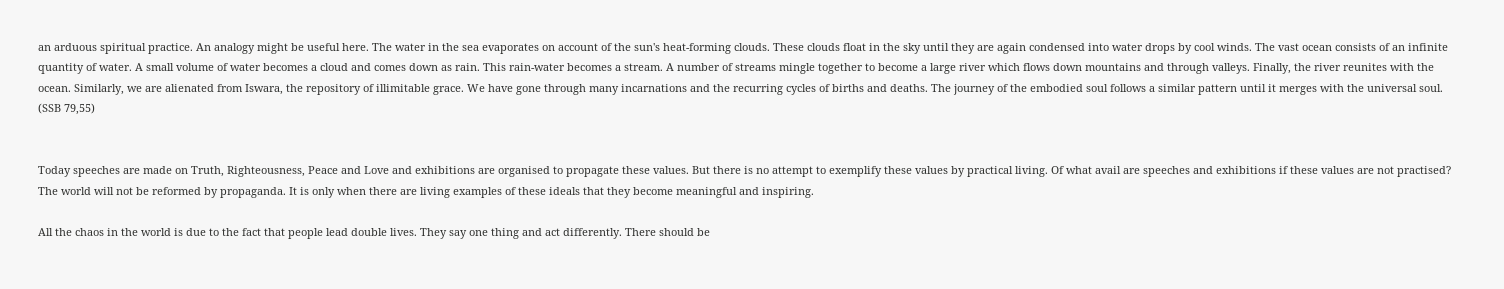an arduous spiritual practice. An analogy might be useful here. The water in the sea evaporates on account of the sun's heat-forming clouds. These clouds float in the sky until they are again condensed into water drops by cool winds. The vast ocean consists of an infinite quantity of water. A small volume of water becomes a cloud and comes down as rain. This rain-water becomes a stream. A number of streams mingle together to become a large river which flows down mountains and through valleys. Finally, the river reunites with the ocean. Similarly, we are alienated from Iswara, the repository of illimitable grace. We have gone through many incarnations and the recurring cycles of births and deaths. The journey of the embodied soul follows a similar pattern until it merges with the universal soul. (SSB 79,55)


Today speeches are made on Truth, Righteousness, Peace and Love and exhibitions are organised to propagate these values. But there is no attempt to exemplify these values by practical living. Of what avail are speeches and exhibitions if these values are not practised? The world will not be reformed by propaganda. It is only when there are living examples of these ideals that they become meaningful and inspiring.

All the chaos in the world is due to the fact that people lead double lives. They say one thing and act differently. There should be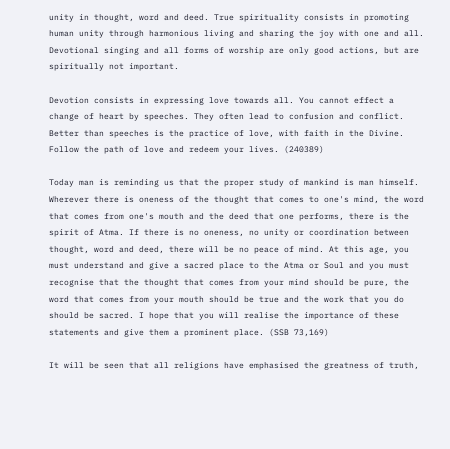unity in thought, word and deed. True spirituality consists in promoting human unity through harmonious living and sharing the joy with one and all. Devotional singing and all forms of worship are only good actions, but are spiritually not important.

Devotion consists in expressing love towards all. You cannot effect a change of heart by speeches. They often lead to confusion and conflict. Better than speeches is the practice of love, with faith in the Divine. Follow the path of love and redeem your lives. (240389)

Today man is reminding us that the proper study of mankind is man himself. Wherever there is oneness of the thought that comes to one's mind, the word that comes from one's mouth and the deed that one performs, there is the spirit of Atma. If there is no oneness, no unity or coordination between thought, word and deed, there will be no peace of mind. At this age, you must understand and give a sacred place to the Atma or Soul and you must recognise that the thought that comes from your mind should be pure, the word that comes from your mouth should be true and the work that you do should be sacred. I hope that you will realise the importance of these statements and give them a prominent place. (SSB 73,169)

It will be seen that all religions have emphasised the greatness of truth,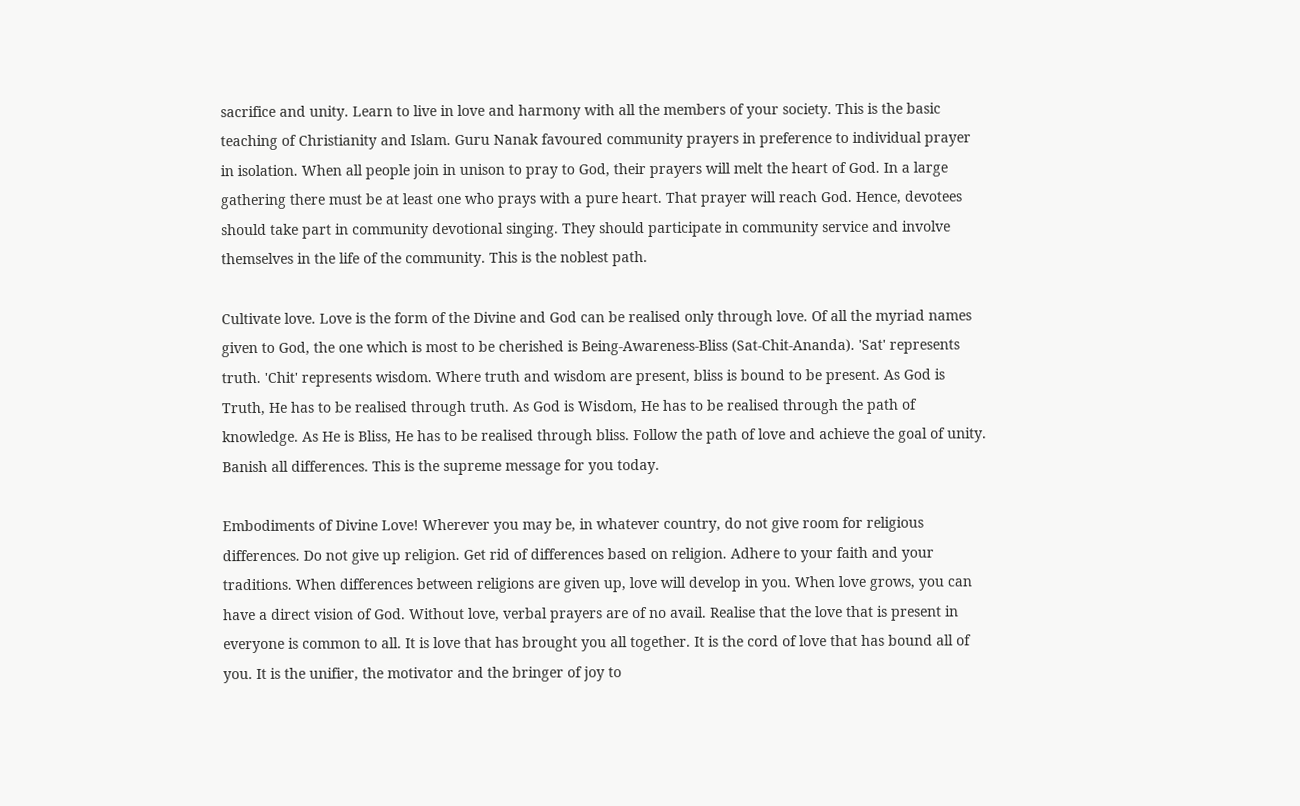sacrifice and unity. Learn to live in love and harmony with all the members of your society. This is the basic teaching of Christianity and Islam. Guru Nanak favoured community prayers in preference to individual prayer in isolation. When all people join in unison to pray to God, their prayers will melt the heart of God. In a large gathering there must be at least one who prays with a pure heart. That prayer will reach God. Hence, devotees should take part in community devotional singing. They should participate in community service and involve themselves in the life of the community. This is the noblest path.

Cultivate love. Love is the form of the Divine and God can be realised only through love. Of all the myriad names given to God, the one which is most to be cherished is Being-Awareness-Bliss (Sat-Chit-Ananda). 'Sat' represents truth. 'Chit' represents wisdom. Where truth and wisdom are present, bliss is bound to be present. As God is Truth, He has to be realised through truth. As God is Wisdom, He has to be realised through the path of knowledge. As He is Bliss, He has to be realised through bliss. Follow the path of love and achieve the goal of unity. Banish all differences. This is the supreme message for you today.

Embodiments of Divine Love! Wherever you may be, in whatever country, do not give room for religious differences. Do not give up religion. Get rid of differences based on religion. Adhere to your faith and your traditions. When differences between religions are given up, love will develop in you. When love grows, you can have a direct vision of God. Without love, verbal prayers are of no avail. Realise that the love that is present in everyone is common to all. It is love that has brought you all together. It is the cord of love that has bound all of you. It is the unifier, the motivator and the bringer of joy to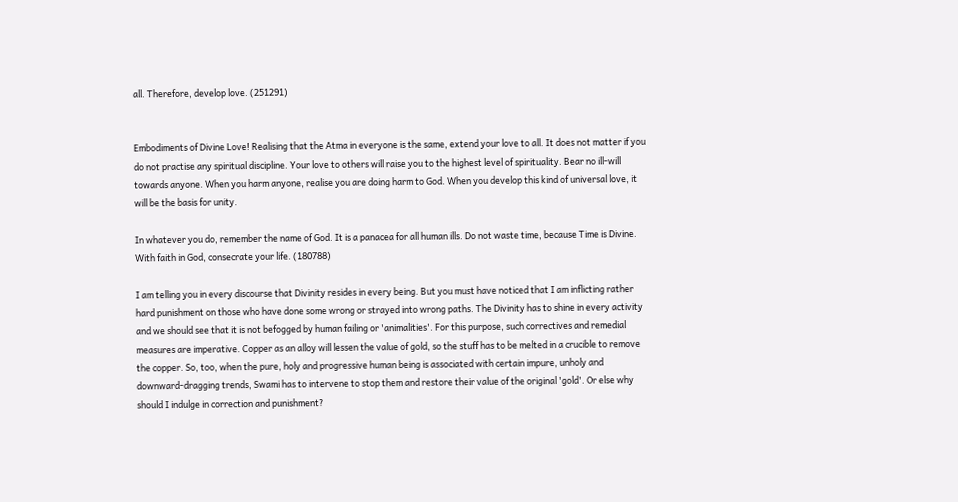all. Therefore, develop love. (251291)


Embodiments of Divine Love! Realising that the Atma in everyone is the same, extend your love to all. It does not matter if you do not practise any spiritual discipline. Your love to others will raise you to the highest level of spirituality. Bear no ill-will towards anyone. When you harm anyone, realise you are doing harm to God. When you develop this kind of universal love, it will be the basis for unity.

In whatever you do, remember the name of God. It is a panacea for all human ills. Do not waste time, because Time is Divine. With faith in God, consecrate your life. (180788)

I am telling you in every discourse that Divinity resides in every being. But you must have noticed that I am inflicting rather hard punishment on those who have done some wrong or strayed into wrong paths. The Divinity has to shine in every activity and we should see that it is not befogged by human failing or 'animalities'. For this purpose, such correctives and remedial measures are imperative. Copper as an alloy will lessen the value of gold, so the stuff has to be melted in a crucible to remove the copper. So, too, when the pure, holy and progressive human being is associated with certain impure, unholy and downward-dragging trends, Swami has to intervene to stop them and restore their value of the original 'gold'. Or else why should I indulge in correction and punishment?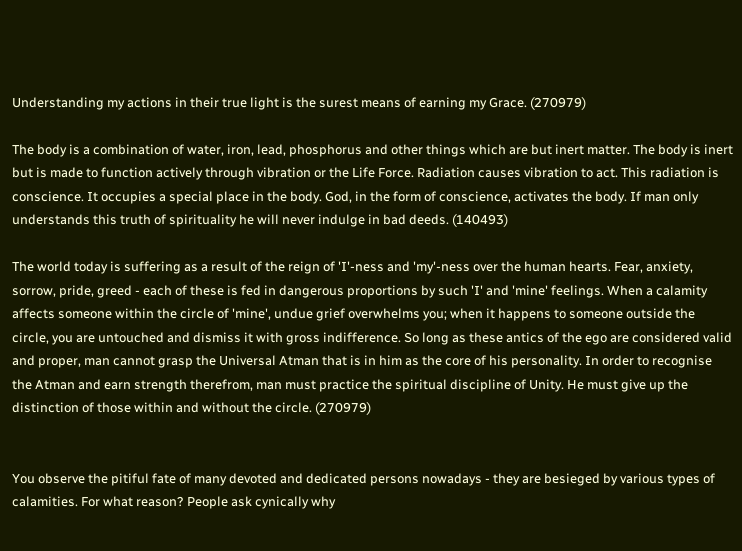Understanding my actions in their true light is the surest means of earning my Grace. (270979)

The body is a combination of water, iron, lead, phosphorus and other things which are but inert matter. The body is inert but is made to function actively through vibration or the Life Force. Radiation causes vibration to act. This radiation is conscience. It occupies a special place in the body. God, in the form of conscience, activates the body. If man only understands this truth of spirituality he will never indulge in bad deeds. (140493)

The world today is suffering as a result of the reign of 'I'-ness and 'my'-ness over the human hearts. Fear, anxiety, sorrow, pride, greed - each of these is fed in dangerous proportions by such 'I' and 'mine' feelings. When a calamity affects someone within the circle of 'mine', undue grief overwhelms you; when it happens to someone outside the circle, you are untouched and dismiss it with gross indifference. So long as these antics of the ego are considered valid and proper, man cannot grasp the Universal Atman that is in him as the core of his personality. In order to recognise the Atman and earn strength therefrom, man must practice the spiritual discipline of Unity. He must give up the distinction of those within and without the circle. (270979)


You observe the pitiful fate of many devoted and dedicated persons nowadays - they are besieged by various types of calamities. For what reason? People ask cynically why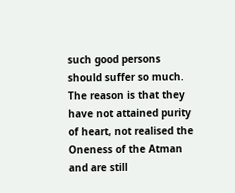such good persons should suffer so much. The reason is that they have not attained purity of heart, not realised the Oneness of the Atman and are still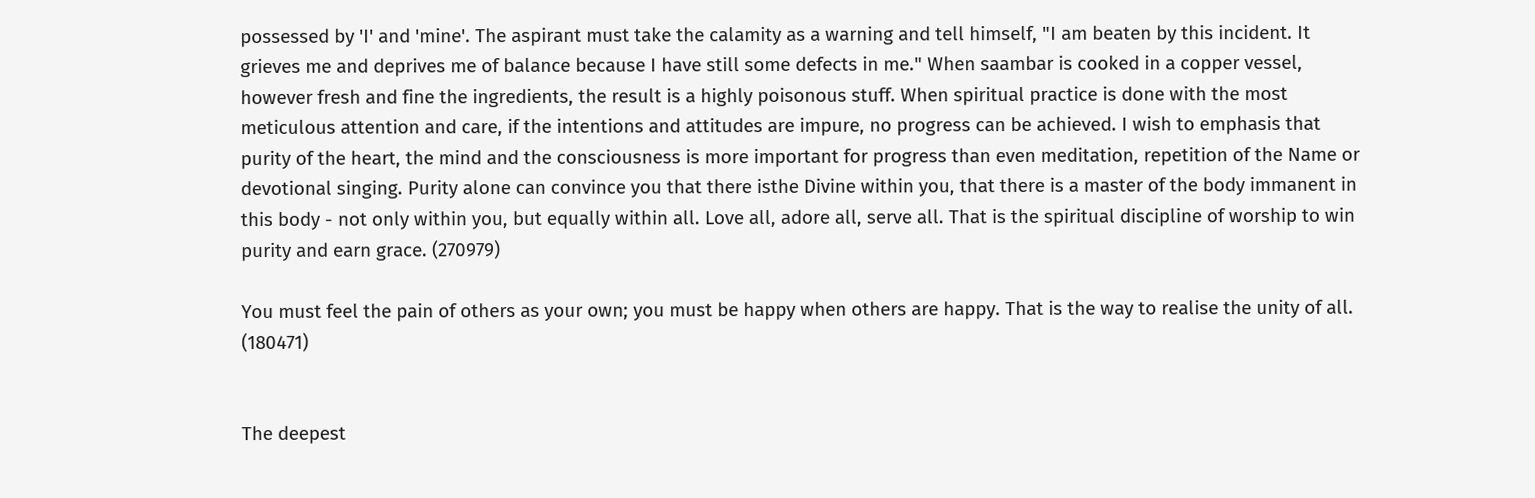possessed by 'I' and 'mine'. The aspirant must take the calamity as a warning and tell himself, "I am beaten by this incident. It grieves me and deprives me of balance because I have still some defects in me." When saambar is cooked in a copper vessel, however fresh and fine the ingredients, the result is a highly poisonous stuff. When spiritual practice is done with the most meticulous attention and care, if the intentions and attitudes are impure, no progress can be achieved. I wish to emphasis that purity of the heart, the mind and the consciousness is more important for progress than even meditation, repetition of the Name or devotional singing. Purity alone can convince you that there isthe Divine within you, that there is a master of the body immanent in this body - not only within you, but equally within all. Love all, adore all, serve all. That is the spiritual discipline of worship to win purity and earn grace. (270979)

You must feel the pain of others as your own; you must be happy when others are happy. That is the way to realise the unity of all. (180471)


The deepest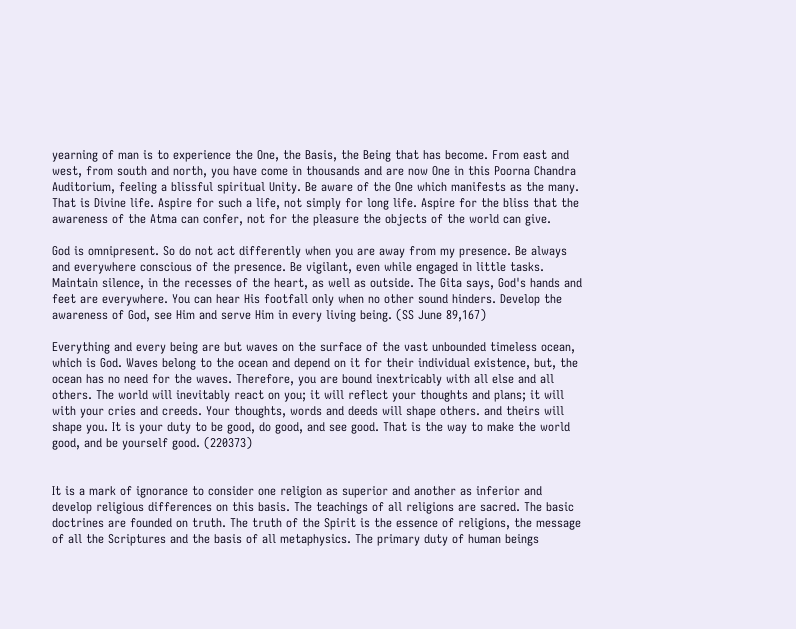yearning of man is to experience the One, the Basis, the Being that has become. From east and west, from south and north, you have come in thousands and are now One in this Poorna Chandra Auditorium, feeling a blissful spiritual Unity. Be aware of the One which manifests as the many. That is Divine life. Aspire for such a life, not simply for long life. Aspire for the bliss that the awareness of the Atma can confer, not for the pleasure the objects of the world can give.

God is omnipresent. So do not act differently when you are away from my presence. Be always and everywhere conscious of the presence. Be vigilant, even while engaged in little tasks. Maintain silence, in the recesses of the heart, as well as outside. The Gita says, God's hands and feet are everywhere. You can hear His footfall only when no other sound hinders. Develop the awareness of God, see Him and serve Him in every living being. (SS June 89,167)

Everything and every being are but waves on the surface of the vast unbounded timeless ocean, which is God. Waves belong to the ocean and depend on it for their individual existence, but, the ocean has no need for the waves. Therefore, you are bound inextricably with all else and all others. The world will inevitably react on you; it will reflect your thoughts and plans; it will with your cries and creeds. Your thoughts, words and deeds will shape others. and theirs will shape you. It is your duty to be good, do good, and see good. That is the way to make the world good, and be yourself good. (220373)


It is a mark of ignorance to consider one religion as superior and another as inferior and develop religious differences on this basis. The teachings of all religions are sacred. The basic doctrines are founded on truth. The truth of the Spirit is the essence of religions, the message of all the Scriptures and the basis of all metaphysics. The primary duty of human beings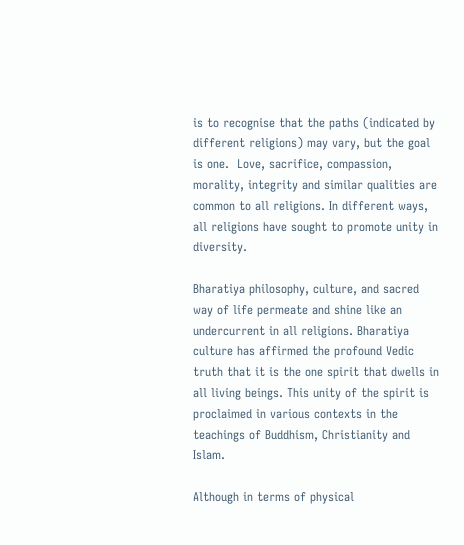is to recognise that the paths (indicated by different religions) may vary, but the goal is one.  Love, sacrifice, compassion, morality, integrity and similar qualities are common to all religions. In different ways, all religions have sought to promote unity in diversity.

Bharatiya philosophy, culture, and sacred way of life permeate and shine like an undercurrent in all religions. Bharatiya culture has affirmed the profound Vedic truth that it is the one spirit that dwells in all living beings. This unity of the spirit is proclaimed in various contexts in the teachings of Buddhism, Christianity and Islam.

Although in terms of physical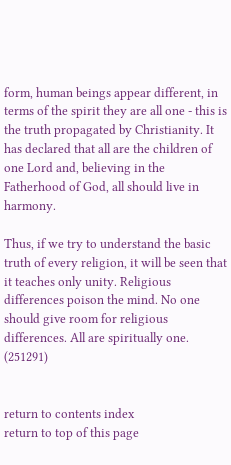form, human beings appear different, in terms of the spirit they are all one - this is the truth propagated by Christianity. It has declared that all are the children of one Lord and, believing in the Fatherhood of God, all should live in harmony.

Thus, if we try to understand the basic truth of every religion, it will be seen that it teaches only unity. Religious differences poison the mind. No one should give room for religious differences. All are spiritually one. (251291)


return to contents index
return to top of this page